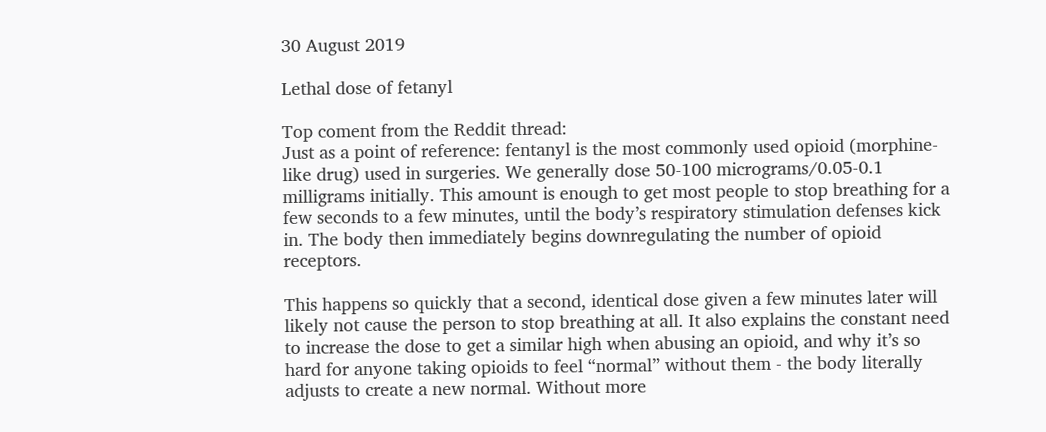30 August 2019

Lethal dose of fetanyl

Top coment from the Reddit thread:
Just as a point of reference: fentanyl is the most commonly used opioid (morphine-like drug) used in surgeries. We generally dose 50-100 micrograms/0.05-0.1 milligrams initially. This amount is enough to get most people to stop breathing for a few seconds to a few minutes, until the body’s respiratory stimulation defenses kick in. The body then immediately begins downregulating the number of opioid receptors.

This happens so quickly that a second, identical dose given a few minutes later will likely not cause the person to stop breathing at all. It also explains the constant need to increase the dose to get a similar high when abusing an opioid, and why it’s so hard for anyone taking opioids to feel “normal” without them - the body literally adjusts to create a new normal. Without more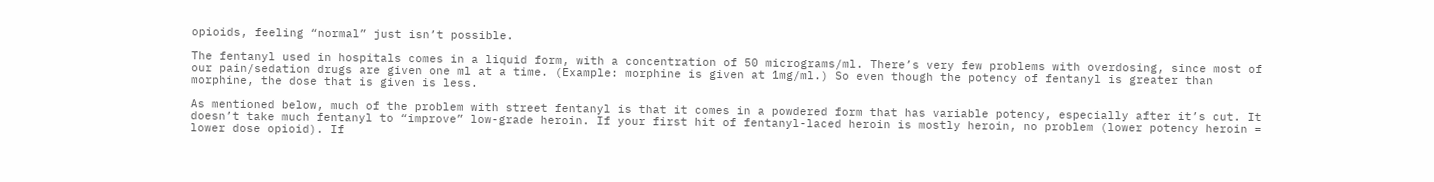opioids, feeling “normal” just isn’t possible.

The fentanyl used in hospitals comes in a liquid form, with a concentration of 50 micrograms/ml. There’s very few problems with overdosing, since most of our pain/sedation drugs are given one ml at a time. (Example: morphine is given at 1mg/ml.) So even though the potency of fentanyl is greater than morphine, the dose that is given is less.

As mentioned below, much of the problem with street fentanyl is that it comes in a powdered form that has variable potency, especially after it’s cut. It doesn’t take much fentanyl to “improve” low-grade heroin. If your first hit of fentanyl-laced heroin is mostly heroin, no problem (lower potency heroin = lower dose opioid). If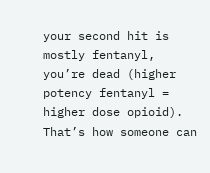your second hit is mostly fentanyl, you’re dead (higher potency fentanyl = higher dose opioid). That’s how someone can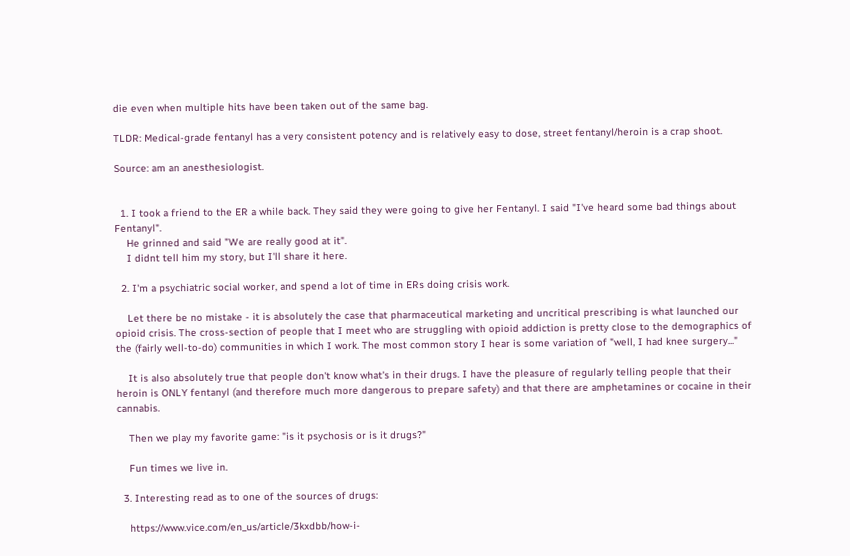die even when multiple hits have been taken out of the same bag.

TLDR: Medical-grade fentanyl has a very consistent potency and is relatively easy to dose, street fentanyl/heroin is a crap shoot.

Source: am an anesthesiologist.


  1. I took a friend to the ER a while back. They said they were going to give her Fentanyl. I said "I've heard some bad things about Fentanyl".
    He grinned and said "We are really good at it".
    I didnt tell him my story, but I'll share it here.

  2. I'm a psychiatric social worker, and spend a lot of time in ERs doing crisis work.

    Let there be no mistake - it is absolutely the case that pharmaceutical marketing and uncritical prescribing is what launched our opioid crisis. The cross-section of people that I meet who are struggling with opioid addiction is pretty close to the demographics of the (fairly well-to-do) communities in which I work. The most common story I hear is some variation of "well, I had knee surgery..."

    It is also absolutely true that people don't know what's in their drugs. I have the pleasure of regularly telling people that their heroin is ONLY fentanyl (and therefore much more dangerous to prepare safety) and that there are amphetamines or cocaine in their cannabis.

    Then we play my favorite game: "is it psychosis or is it drugs?"

    Fun times we live in.

  3. Interesting read as to one of the sources of drugs:

    https://www.vice.com/en_us/article/3kxdbb/how-i-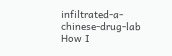infiltrated-a-chinese-drug-lab How I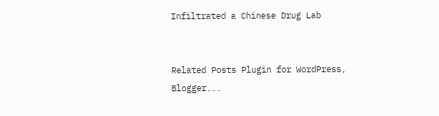Infiltrated a Chinese Drug Lab


Related Posts Plugin for WordPress, Blogger...